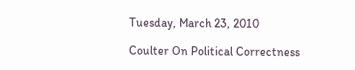Tuesday, March 23, 2010

Coulter On Political Correctness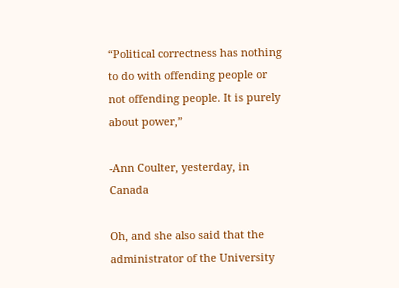“Political correctness has nothing to do with offending people or not offending people. It is purely about power,”

-Ann Coulter, yesterday, in Canada

Oh, and she also said that the administrator of the University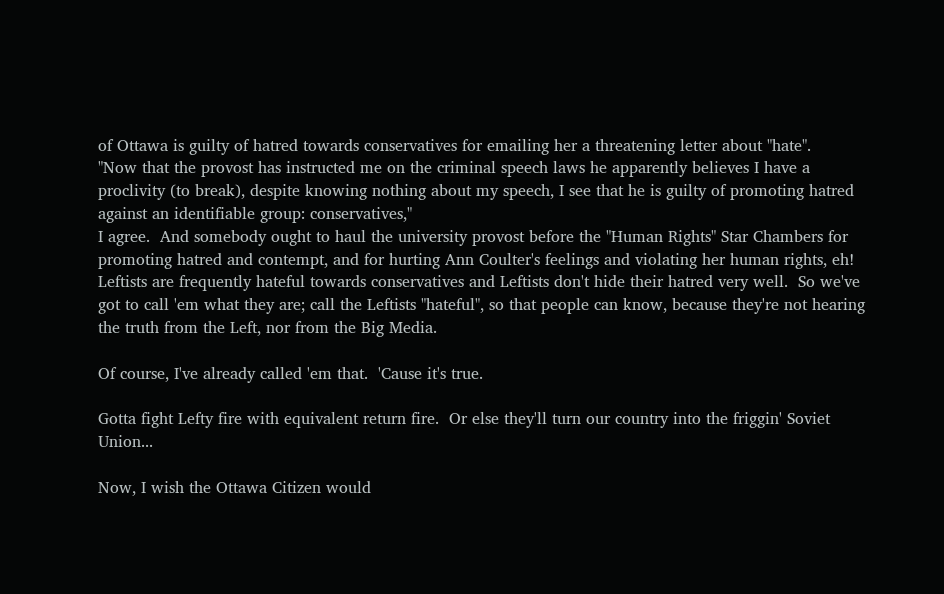of Ottawa is guilty of hatred towards conservatives for emailing her a threatening letter about "hate".
"Now that the provost has instructed me on the criminal speech laws he apparently believes I have a proclivity (to break), despite knowing nothing about my speech, I see that he is guilty of promoting hatred against an identifiable group: conservatives,"
I agree.  And somebody ought to haul the university provost before the "Human Rights" Star Chambers for promoting hatred and contempt, and for hurting Ann Coulter's feelings and violating her human rights, eh!  Leftists are frequently hateful towards conservatives and Leftists don't hide their hatred very well.  So we've got to call 'em what they are; call the Leftists "hateful", so that people can know, because they're not hearing the truth from the Left, nor from the Big Media.

Of course, I've already called 'em that.  'Cause it's true.

Gotta fight Lefty fire with equivalent return fire.  Or else they'll turn our country into the friggin' Soviet Union...

Now, I wish the Ottawa Citizen would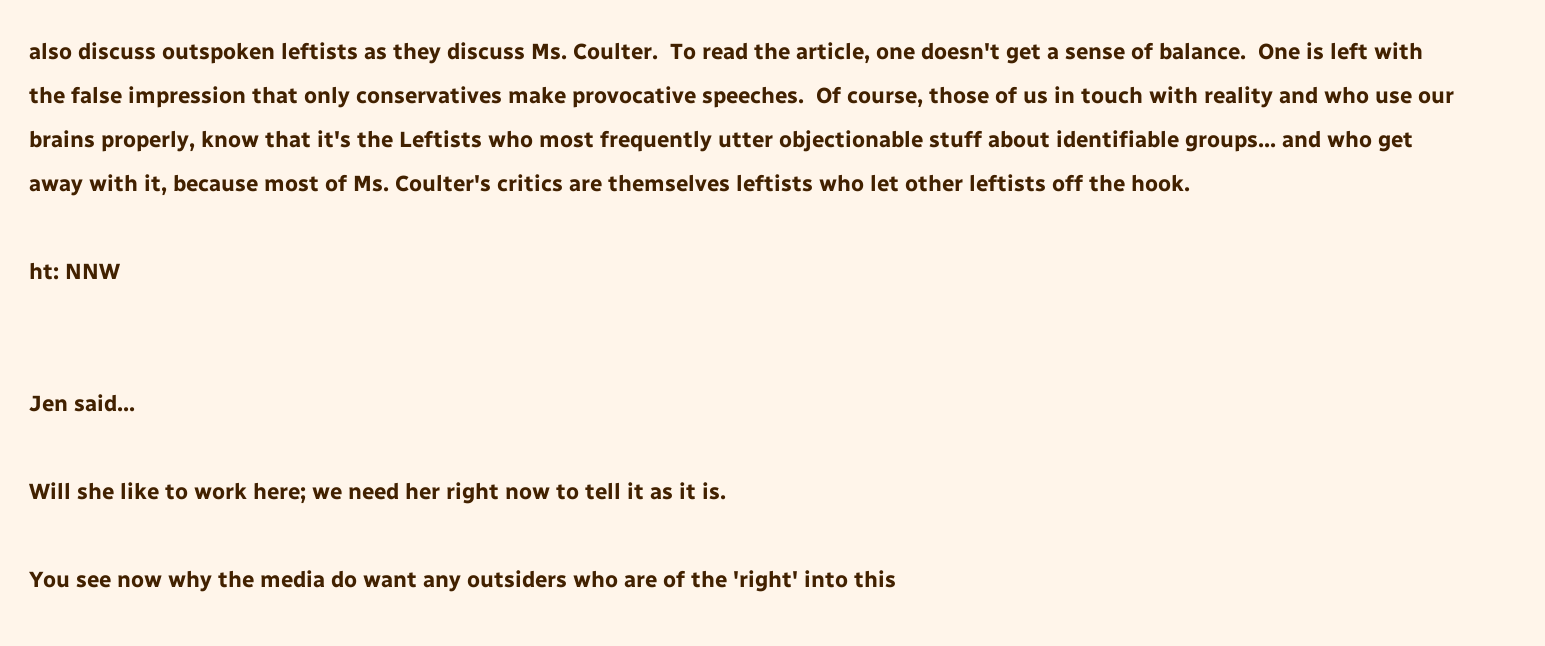also discuss outspoken leftists as they discuss Ms. Coulter.  To read the article, one doesn't get a sense of balance.  One is left with the false impression that only conservatives make provocative speeches.  Of course, those of us in touch with reality and who use our brains properly, know that it's the Leftists who most frequently utter objectionable stuff about identifiable groups... and who get away with it, because most of Ms. Coulter's critics are themselves leftists who let other leftists off the hook.

ht: NNW


Jen said...

Will she like to work here; we need her right now to tell it as it is.

You see now why the media do want any outsiders who are of the 'right' into this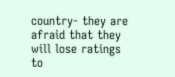country- they are afraid that they will lose ratings to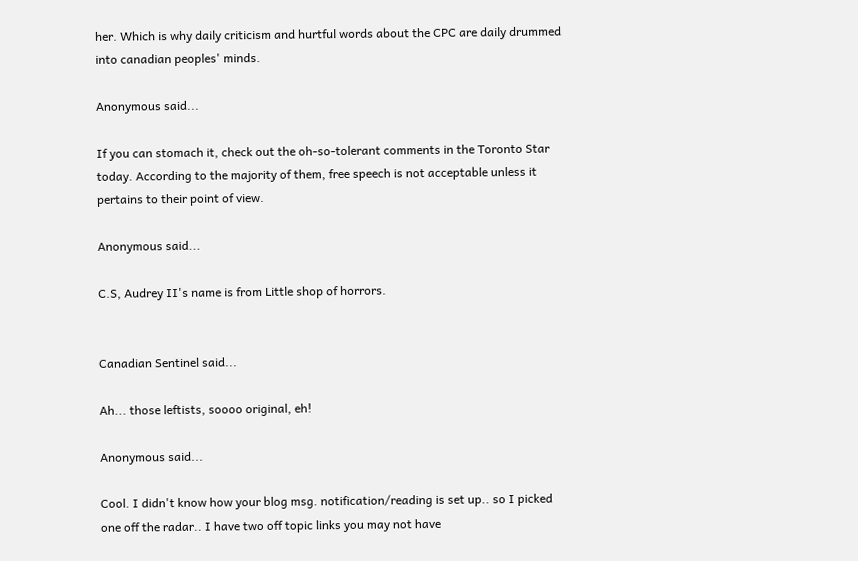her. Which is why daily criticism and hurtful words about the CPC are daily drummed into canadian peoples' minds.

Anonymous said...

If you can stomach it, check out the oh-so-tolerant comments in the Toronto Star today. According to the majority of them, free speech is not acceptable unless it pertains to their point of view.

Anonymous said...

C.S, Audrey II's name is from Little shop of horrors.


Canadian Sentinel said...

Ah... those leftists, soooo original, eh!

Anonymous said...

Cool. I didn't know how your blog msg. notification/reading is set up.. so I picked one off the radar.. I have two off topic links you may not have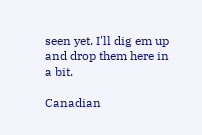seen yet. I'll dig em up and drop them here in a bit.

Canadian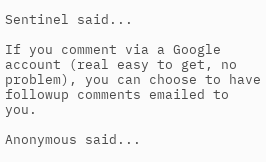Sentinel said...

If you comment via a Google account (real easy to get, no problem), you can choose to have followup comments emailed to you.

Anonymous said...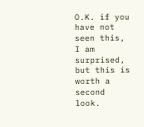O.K. if you have not seen this, I am surprised, but this is worth a second look.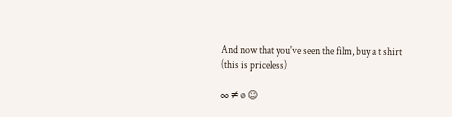And now that you've seen the film, buy a t shirt (this is priceless)

∞ ≠ ø ☺